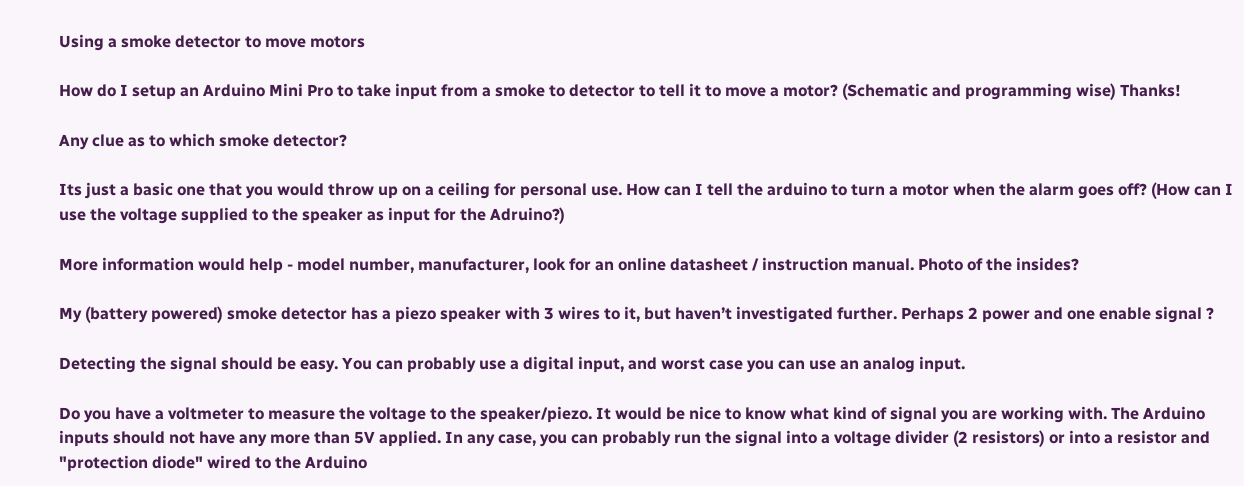Using a smoke detector to move motors

How do I setup an Arduino Mini Pro to take input from a smoke to detector to tell it to move a motor? (Schematic and programming wise) Thanks!

Any clue as to which smoke detector?

Its just a basic one that you would throw up on a ceiling for personal use. How can I tell the arduino to turn a motor when the alarm goes off? (How can I use the voltage supplied to the speaker as input for the Adruino?)

More information would help - model number, manufacturer, look for an online datasheet / instruction manual. Photo of the insides?

My (battery powered) smoke detector has a piezo speaker with 3 wires to it, but haven’t investigated further. Perhaps 2 power and one enable signal ?

Detecting the signal should be easy. You can probably use a digital input, and worst case you can use an analog input.

Do you have a voltmeter to measure the voltage to the speaker/piezo. It would be nice to know what kind of signal you are working with. The Arduino inputs should not have any more than 5V applied. In any case, you can probably run the signal into a voltage divider (2 resistors) or into a resistor and "protection diode" wired to the Arduino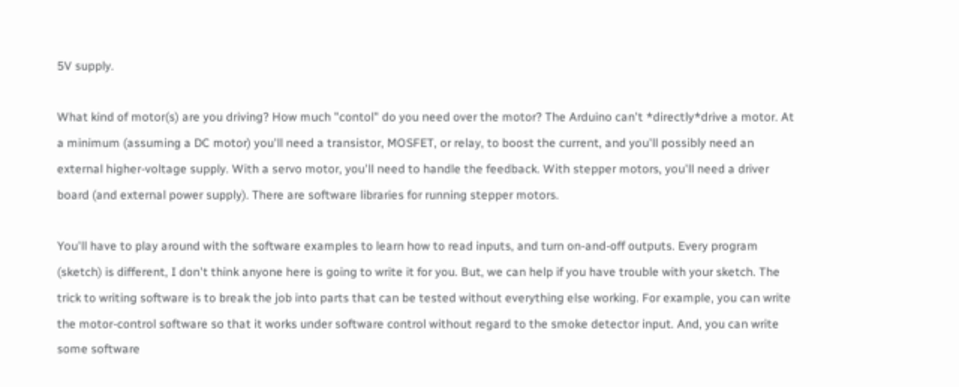5V supply.

What kind of motor(s) are you driving? How much "contol" do you need over the motor? The Arduino can't *directly*drive a motor. At a minimum (assuming a DC motor) you'll need a transistor, MOSFET, or relay, to boost the current, and you'll possibly need an external higher-voltage supply. With a servo motor, you'll need to handle the feedback. With stepper motors, you'll need a driver board (and external power supply). There are software libraries for running stepper motors.

You'll have to play around with the software examples to learn how to read inputs, and turn on-and-off outputs. Every program (sketch) is different, I don't think anyone here is going to write it for you. But, we can help if you have trouble with your sketch. The trick to writing software is to break the job into parts that can be tested without everything else working. For example, you can write the motor-control software so that it works under software control without regard to the smoke detector input. And, you can write some software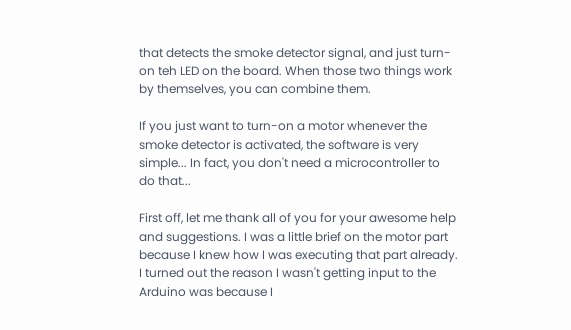that detects the smoke detector signal, and just turn-on teh LED on the board. When those two things work by themselves, you can combine them.

If you just want to turn-on a motor whenever the smoke detector is activated, the software is very simple... In fact, you don't need a microcontroller to do that...

First off, let me thank all of you for your awesome help and suggestions. I was a little brief on the motor part because I knew how I was executing that part already. I turned out the reason I wasn't getting input to the Arduino was because I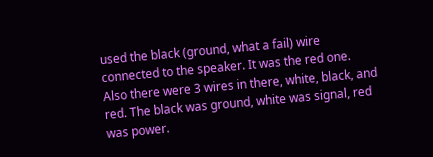used the black (ground, what a fail) wire connected to the speaker. It was the red one. Also there were 3 wires in there, white, black, and red. The black was ground, white was signal, red was power.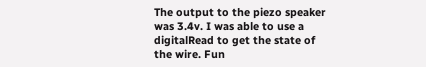The output to the piezo speaker was 3.4v. I was able to use a digitalRead to get the state of the wire. Fun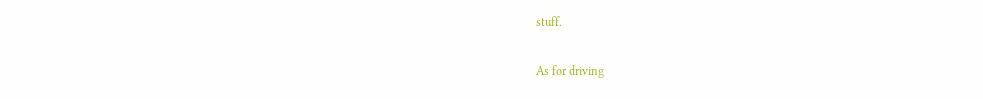stuff.

As for driving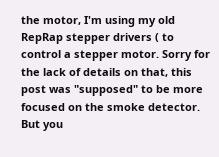the motor, I'm using my old RepRap stepper drivers ( to control a stepper motor. Sorry for the lack of details on that, this post was "supposed" to be more focused on the smoke detector. But you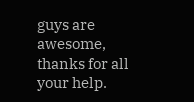guys are awesome, thanks for all your help.